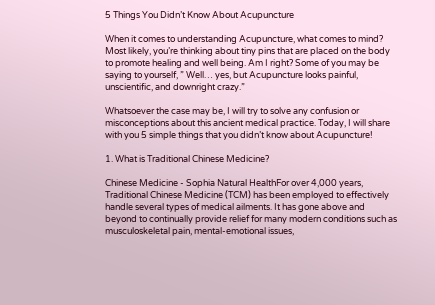5 Things You Didn’t Know About Acupuncture

When it comes to understanding Acupuncture, what comes to mind? Most likely, you’re thinking about tiny pins that are placed on the body to promote healing and well being. Am I right? Some of you may be saying to yourself, ” Well… yes, but Acupuncture looks painful, unscientific, and downright crazy.”

Whatsoever the case may be, I will try to solve any confusion or misconceptions about this ancient medical practice. Today, I will share with you 5 simple things that you didn’t know about Acupuncture!

1. What is Traditional Chinese Medicine?

Chinese Medicine - Sophia Natural HealthFor over 4,000 years, Traditional Chinese Medicine (TCM) has been employed to effectively handle several types of medical ailments. It has gone above and beyond to continually provide relief for many modern conditions such as musculoskeletal pain, mental-emotional issues,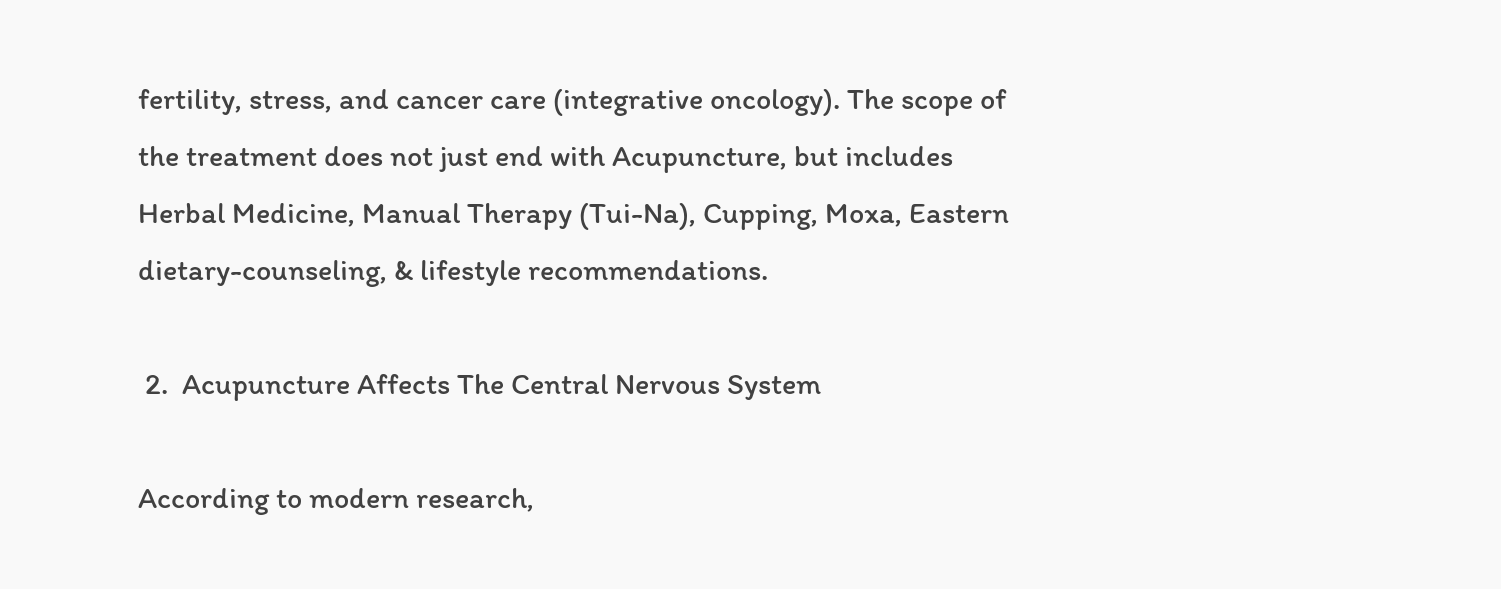fertility, stress, and cancer care (integrative oncology). The scope of the treatment does not just end with Acupuncture, but includes Herbal Medicine, Manual Therapy (Tui-Na), Cupping, Moxa, Eastern dietary-counseling, & lifestyle recommendations.

 2.  Acupuncture Affects The Central Nervous System

According to modern research,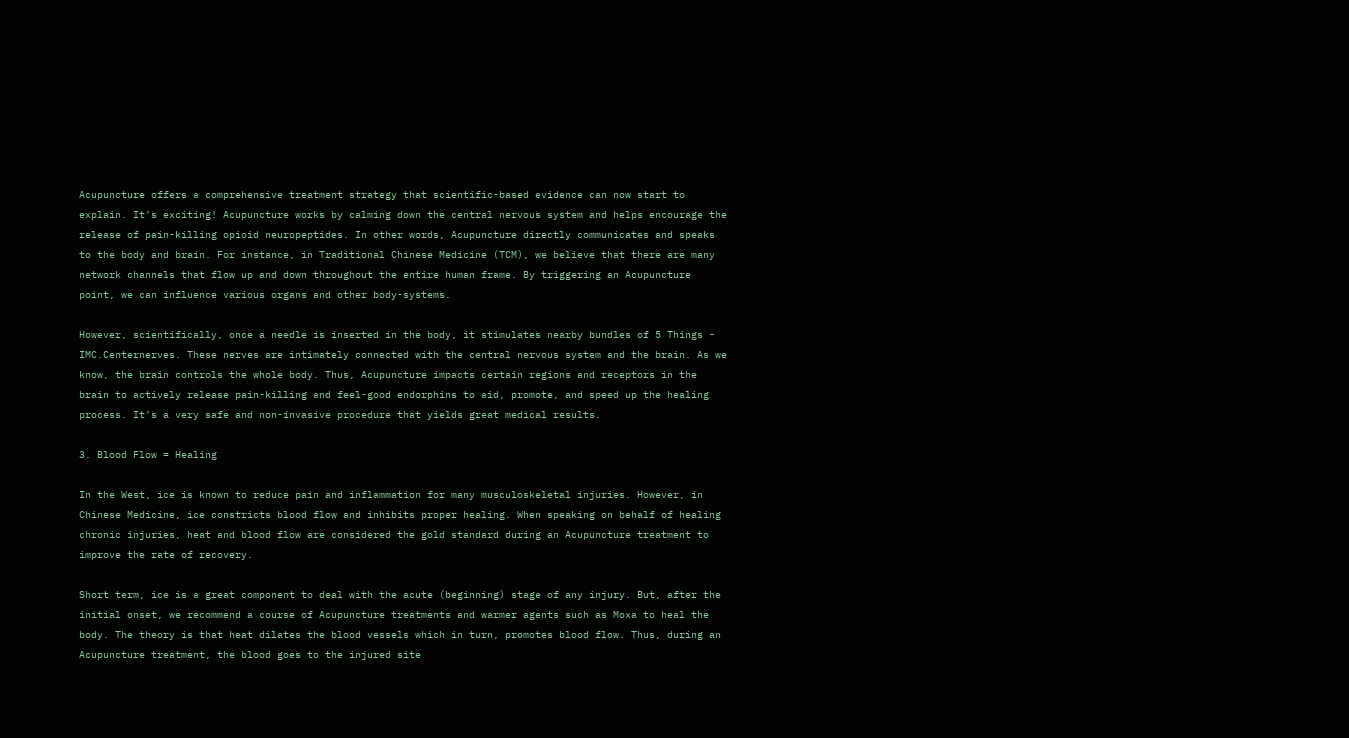Acupuncture offers a comprehensive treatment strategy that scientific-based evidence can now start to explain. It’s exciting! Acupuncture works by calming down the central nervous system and helps encourage the release of pain-killing opioid neuropeptides. In other words, Acupuncture directly communicates and speaks to the body and brain. For instance, in Traditional Chinese Medicine (TCM), we believe that there are many network channels that flow up and down throughout the entire human frame. By triggering an Acupuncture point, we can influence various organs and other body-systems.

However, scientifically, once a needle is inserted in the body, it stimulates nearby bundles of 5 Things - IMC.Centernerves. These nerves are intimately connected with the central nervous system and the brain. As we know, the brain controls the whole body. Thus, Acupuncture impacts certain regions and receptors in the brain to actively release pain-killing and feel-good endorphins to aid, promote, and speed up the healing process. It’s a very safe and non-invasive procedure that yields great medical results.

3. Blood Flow = Healing

In the West, ice is known to reduce pain and inflammation for many musculoskeletal injuries. However, in Chinese Medicine, ice constricts blood flow and inhibits proper healing. When speaking on behalf of healing chronic injuries, heat and blood flow are considered the gold standard during an Acupuncture treatment to improve the rate of recovery.

Short term, ice is a great component to deal with the acute (beginning) stage of any injury. But, after the initial onset, we recommend a course of Acupuncture treatments and warmer agents such as Moxa to heal the body. The theory is that heat dilates the blood vessels which in turn, promotes blood flow. Thus, during an Acupuncture treatment, the blood goes to the injured site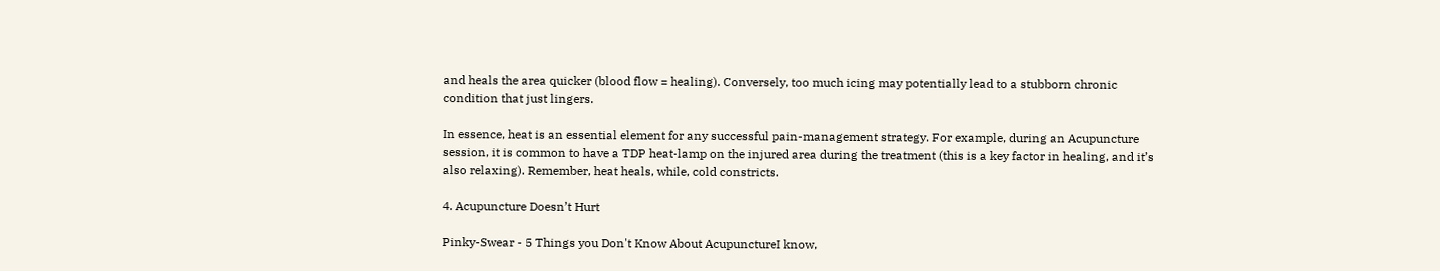and heals the area quicker (blood flow = healing). Conversely, too much icing may potentially lead to a stubborn chronic condition that just lingers.

In essence, heat is an essential element for any successful pain-management strategy. For example, during an Acupuncture session, it is common to have a TDP heat-lamp on the injured area during the treatment (this is a key factor in healing, and it’s also relaxing). Remember, heat heals, while, cold constricts.

4. Acupuncture Doesn’t Hurt

Pinky-Swear - 5 Things you Don't Know About AcupunctureI know,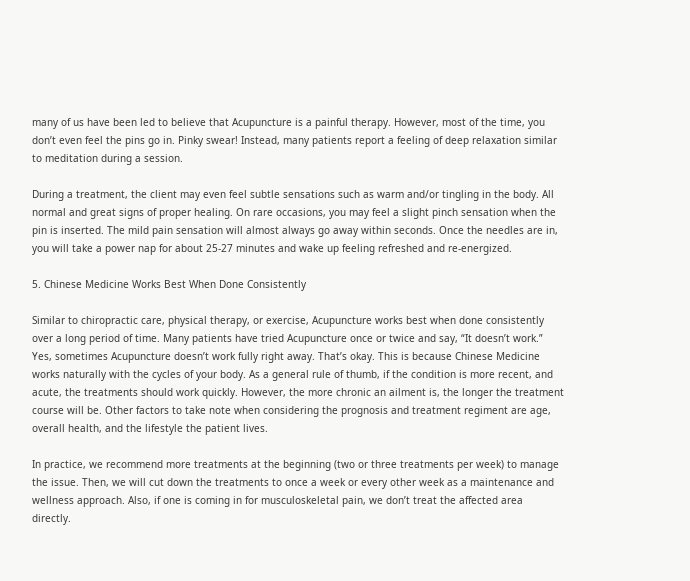many of us have been led to believe that Acupuncture is a painful therapy. However, most of the time, you don’t even feel the pins go in. Pinky swear! Instead, many patients report a feeling of deep relaxation similar to meditation during a session.

During a treatment, the client may even feel subtle sensations such as warm and/or tingling in the body. All normal and great signs of proper healing. On rare occasions, you may feel a slight pinch sensation when the pin is inserted. The mild pain sensation will almost always go away within seconds. Once the needles are in, you will take a power nap for about 25-27 minutes and wake up feeling refreshed and re-energized.

5. Chinese Medicine Works Best When Done Consistently

Similar to chiropractic care, physical therapy, or exercise, Acupuncture works best when done consistently over a long period of time. Many patients have tried Acupuncture once or twice and say, “It doesn’t work.” Yes, sometimes Acupuncture doesn’t work fully right away. That’s okay. This is because Chinese Medicine works naturally with the cycles of your body. As a general rule of thumb, if the condition is more recent, and acute, the treatments should work quickly. However, the more chronic an ailment is, the longer the treatment course will be. Other factors to take note when considering the prognosis and treatment regiment are age, overall health, and the lifestyle the patient lives.

In practice, we recommend more treatments at the beginning (two or three treatments per week) to manage the issue. Then, we will cut down the treatments to once a week or every other week as a maintenance and wellness approach. Also, if one is coming in for musculoskeletal pain, we don’t treat the affected area directly.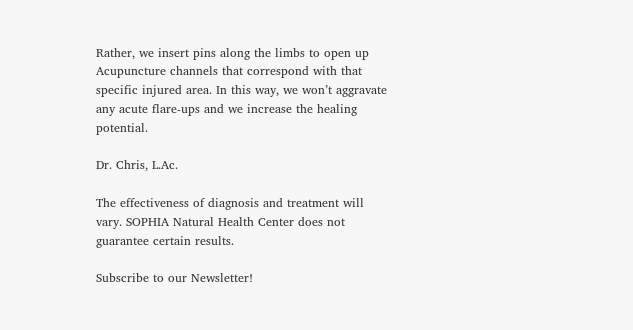Rather, we insert pins along the limbs to open up Acupuncture channels that correspond with that specific injured area. In this way, we won’t aggravate any acute flare-ups and we increase the healing potential.

Dr. Chris, L.Ac.

The effectiveness of diagnosis and treatment will vary. SOPHIA Natural Health Center does not guarantee certain results.

Subscribe to our Newsletter!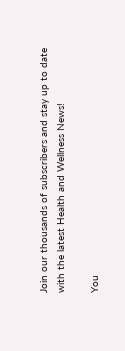Join our thousands of subscribers and stay up to date with the latest Health and Wellness News!

You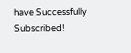have Successfully Subscribed!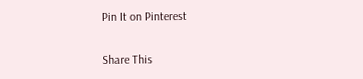Pin It on Pinterest

Share This